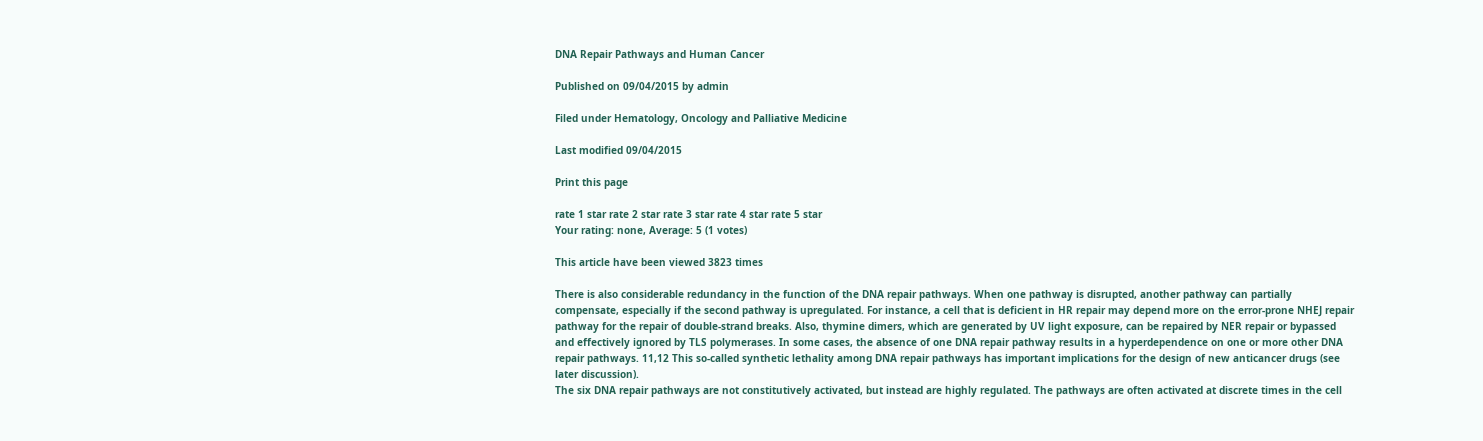DNA Repair Pathways and Human Cancer

Published on 09/04/2015 by admin

Filed under Hematology, Oncology and Palliative Medicine

Last modified 09/04/2015

Print this page

rate 1 star rate 2 star rate 3 star rate 4 star rate 5 star
Your rating: none, Average: 5 (1 votes)

This article have been viewed 3823 times

There is also considerable redundancy in the function of the DNA repair pathways. When one pathway is disrupted, another pathway can partially compensate, especially if the second pathway is upregulated. For instance, a cell that is deficient in HR repair may depend more on the error-prone NHEJ repair pathway for the repair of double-strand breaks. Also, thymine dimers, which are generated by UV light exposure, can be repaired by NER repair or bypassed and effectively ignored by TLS polymerases. In some cases, the absence of one DNA repair pathway results in a hyperdependence on one or more other DNA repair pathways. 11,12 This so-called synthetic lethality among DNA repair pathways has important implications for the design of new anticancer drugs (see later discussion).
The six DNA repair pathways are not constitutively activated, but instead are highly regulated. The pathways are often activated at discrete times in the cell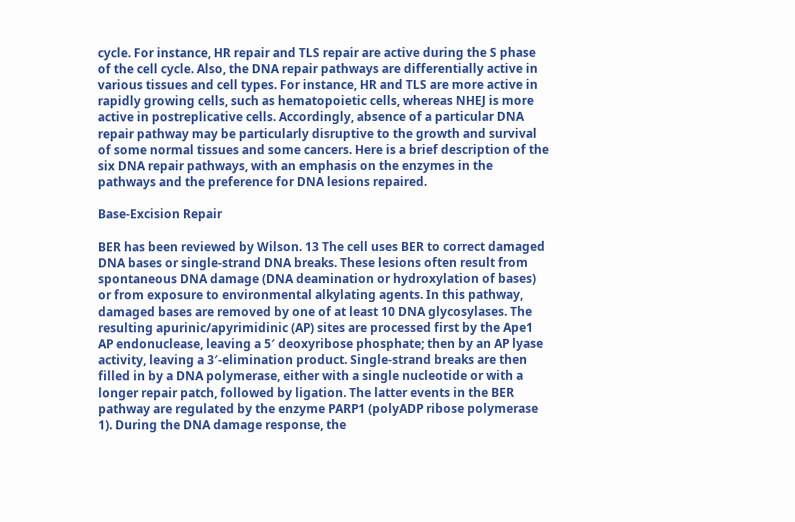cycle. For instance, HR repair and TLS repair are active during the S phase of the cell cycle. Also, the DNA repair pathways are differentially active in various tissues and cell types. For instance, HR and TLS are more active in rapidly growing cells, such as hematopoietic cells, whereas NHEJ is more active in postreplicative cells. Accordingly, absence of a particular DNA repair pathway may be particularly disruptive to the growth and survival of some normal tissues and some cancers. Here is a brief description of the six DNA repair pathways, with an emphasis on the enzymes in the pathways and the preference for DNA lesions repaired.

Base-Excision Repair

BER has been reviewed by Wilson. 13 The cell uses BER to correct damaged DNA bases or single-strand DNA breaks. These lesions often result from spontaneous DNA damage (DNA deamination or hydroxylation of bases) or from exposure to environmental alkylating agents. In this pathway, damaged bases are removed by one of at least 10 DNA glycosylases. The resulting apurinic/apyrimidinic (AP) sites are processed first by the Ape1 AP endonuclease, leaving a 5′ deoxyribose phosphate; then by an AP lyase activity, leaving a 3′-elimination product. Single-strand breaks are then filled in by a DNA polymerase, either with a single nucleotide or with a longer repair patch, followed by ligation. The latter events in the BER pathway are regulated by the enzyme PARP1 (polyADP ribose polymerase 1). During the DNA damage response, the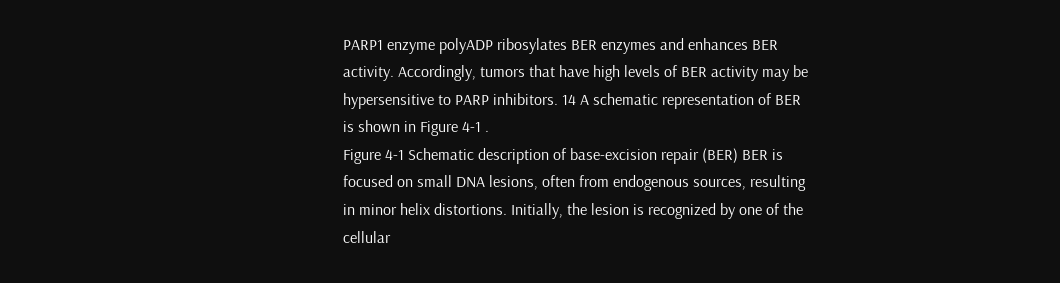PARP1 enzyme polyADP ribosylates BER enzymes and enhances BER activity. Accordingly, tumors that have high levels of BER activity may be hypersensitive to PARP inhibitors. 14 A schematic representation of BER is shown in Figure 4-1 .
Figure 4-1 Schematic description of base-excision repair (BER) BER is focused on small DNA lesions, often from endogenous sources, resulting in minor helix distortions. Initially, the lesion is recognized by one of the cellular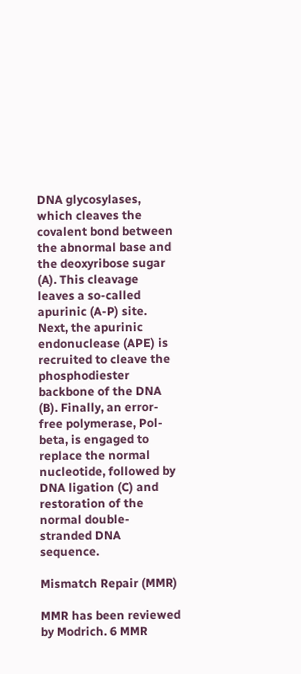DNA glycosylases, which cleaves the covalent bond between the abnormal base and the deoxyribose sugar (A). This cleavage leaves a so-called apurinic (A-P) site. Next, the apurinic endonuclease (APE) is recruited to cleave the phosphodiester backbone of the DNA (B). Finally, an error-free polymerase, Pol-beta, is engaged to replace the normal nucleotide, followed by DNA ligation (C) and restoration of the normal double-stranded DNA sequence.

Mismatch Repair (MMR)

MMR has been reviewed by Modrich. 6 MMR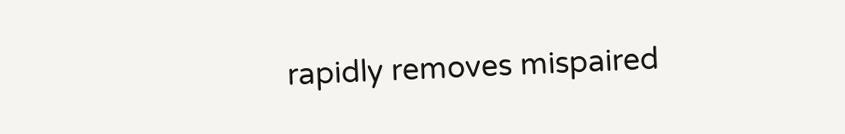rapidly removes mispaired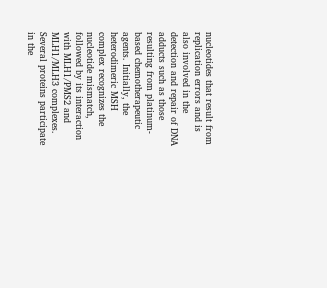nucleotides that result from replication errors and is also involved in the detection and repair of DNA adducts such as those resulting from platinum-based chemotherapeutic agents. Initially, the heterodimeric MSH complex recognizes the nucleotide mismatch, followed by its interaction with MLH1/PMS2 and MLH1/MLH3 complexes. Several proteins participate in the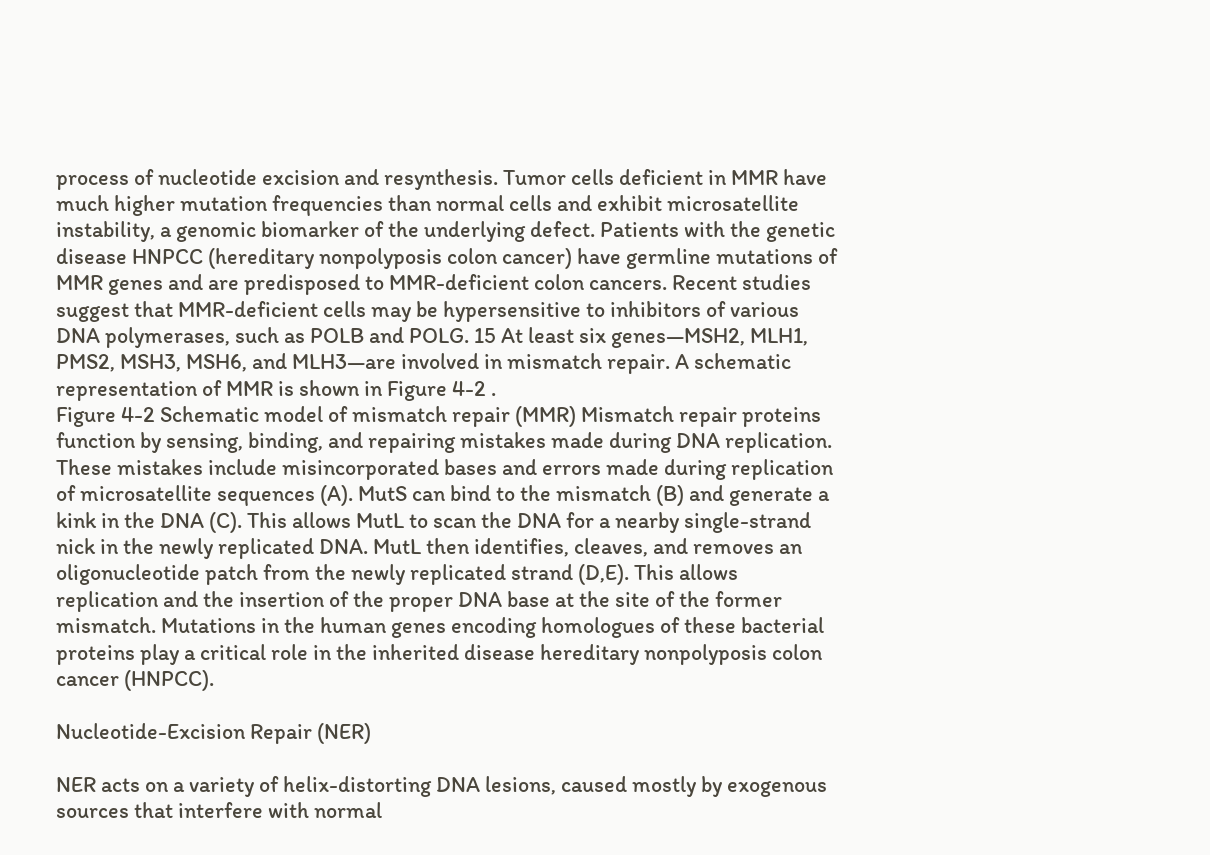process of nucleotide excision and resynthesis. Tumor cells deficient in MMR have much higher mutation frequencies than normal cells and exhibit microsatellite instability, a genomic biomarker of the underlying defect. Patients with the genetic disease HNPCC (hereditary nonpolyposis colon cancer) have germline mutations of MMR genes and are predisposed to MMR-deficient colon cancers. Recent studies suggest that MMR-deficient cells may be hypersensitive to inhibitors of various DNA polymerases, such as POLB and POLG. 15 At least six genes—MSH2, MLH1, PMS2, MSH3, MSH6, and MLH3—are involved in mismatch repair. A schematic representation of MMR is shown in Figure 4-2 .
Figure 4-2 Schematic model of mismatch repair (MMR) Mismatch repair proteins function by sensing, binding, and repairing mistakes made during DNA replication. These mistakes include misincorporated bases and errors made during replication of microsatellite sequences (A). MutS can bind to the mismatch (B) and generate a kink in the DNA (C). This allows MutL to scan the DNA for a nearby single-strand nick in the newly replicated DNA. MutL then identifies, cleaves, and removes an oligonucleotide patch from the newly replicated strand (D,E). This allows replication and the insertion of the proper DNA base at the site of the former mismatch. Mutations in the human genes encoding homologues of these bacterial proteins play a critical role in the inherited disease hereditary nonpolyposis colon cancer (HNPCC).

Nucleotide-Excision Repair (NER)

NER acts on a variety of helix-distorting DNA lesions, caused mostly by exogenous sources that interfere with normal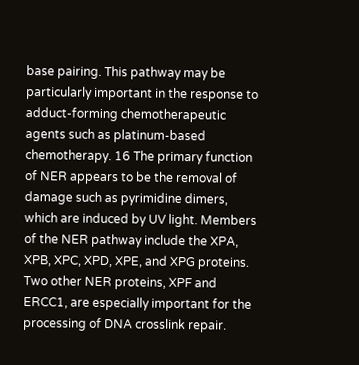base pairing. This pathway may be particularly important in the response to adduct-forming chemotherapeutic agents such as platinum-based chemotherapy. 16 The primary function of NER appears to be the removal of damage such as pyrimidine dimers, which are induced by UV light. Members of the NER pathway include the XPA, XPB, XPC, XPD, XPE, and XPG proteins. Two other NER proteins, XPF and ERCC1, are especially important for the processing of DNA crosslink repair.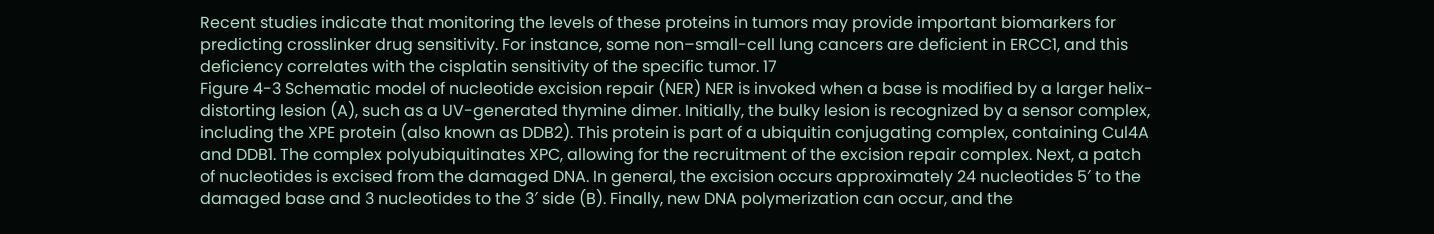Recent studies indicate that monitoring the levels of these proteins in tumors may provide important biomarkers for predicting crosslinker drug sensitivity. For instance, some non–small-cell lung cancers are deficient in ERCC1, and this deficiency correlates with the cisplatin sensitivity of the specific tumor. 17
Figure 4-3 Schematic model of nucleotide excision repair (NER) NER is invoked when a base is modified by a larger helix-distorting lesion (A), such as a UV-generated thymine dimer. Initially, the bulky lesion is recognized by a sensor complex, including the XPE protein (also known as DDB2). This protein is part of a ubiquitin conjugating complex, containing Cul4A and DDB1. The complex polyubiquitinates XPC, allowing for the recruitment of the excision repair complex. Next, a patch of nucleotides is excised from the damaged DNA. In general, the excision occurs approximately 24 nucleotides 5′ to the damaged base and 3 nucleotides to the 3′ side (B). Finally, new DNA polymerization can occur, and the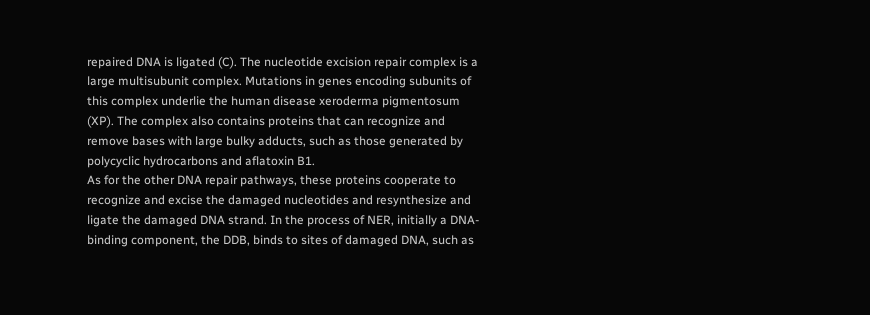repaired DNA is ligated (C). The nucleotide excision repair complex is a large multisubunit complex. Mutations in genes encoding subunits of this complex underlie the human disease xeroderma pigmentosum (XP). The complex also contains proteins that can recognize and remove bases with large bulky adducts, such as those generated by polycyclic hydrocarbons and aflatoxin B1.
As for the other DNA repair pathways, these proteins cooperate to recognize and excise the damaged nucleotides and resynthesize and ligate the damaged DNA strand. In the process of NER, initially a DNA-binding component, the DDB, binds to sites of damaged DNA, such as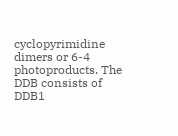cyclopyrimidine dimers or 6-4 photoproducts. The DDB consists of DDB1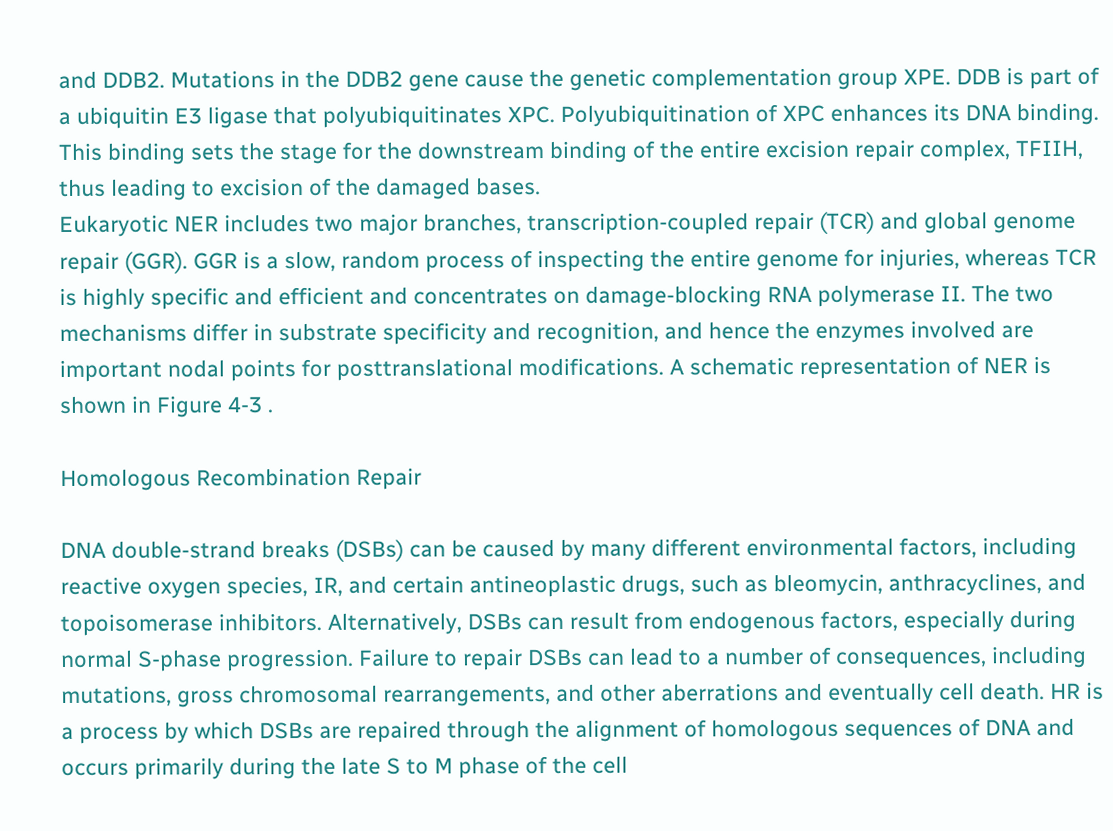and DDB2. Mutations in the DDB2 gene cause the genetic complementation group XPE. DDB is part of a ubiquitin E3 ligase that polyubiquitinates XPC. Polyubiquitination of XPC enhances its DNA binding. This binding sets the stage for the downstream binding of the entire excision repair complex, TFIIH, thus leading to excision of the damaged bases.
Eukaryotic NER includes two major branches, transcription-coupled repair (TCR) and global genome repair (GGR). GGR is a slow, random process of inspecting the entire genome for injuries, whereas TCR is highly specific and efficient and concentrates on damage-blocking RNA polymerase II. The two mechanisms differ in substrate specificity and recognition, and hence the enzymes involved are important nodal points for posttranslational modifications. A schematic representation of NER is shown in Figure 4-3 .

Homologous Recombination Repair

DNA double-strand breaks (DSBs) can be caused by many different environmental factors, including reactive oxygen species, IR, and certain antineoplastic drugs, such as bleomycin, anthracyclines, and topoisomerase inhibitors. Alternatively, DSBs can result from endogenous factors, especially during normal S-phase progression. Failure to repair DSBs can lead to a number of consequences, including mutations, gross chromosomal rearrangements, and other aberrations and eventually cell death. HR is a process by which DSBs are repaired through the alignment of homologous sequences of DNA and occurs primarily during the late S to M phase of the cell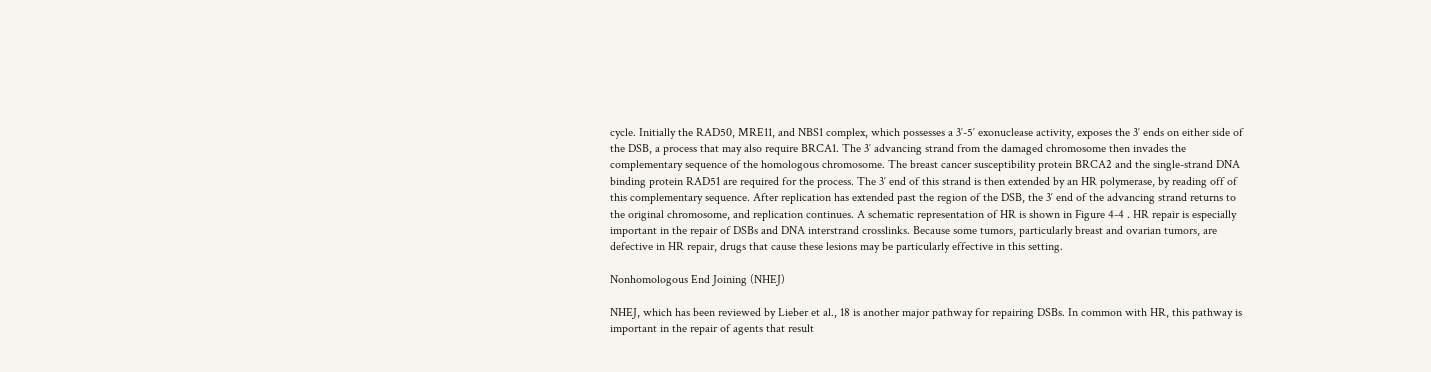cycle. Initially the RAD50, MRE11, and NBS1 complex, which possesses a 3′-5′ exonuclease activity, exposes the 3′ ends on either side of the DSB, a process that may also require BRCA1. The 3′ advancing strand from the damaged chromosome then invades the complementary sequence of the homologous chromosome. The breast cancer susceptibility protein BRCA2 and the single-strand DNA binding protein RAD51 are required for the process. The 3′ end of this strand is then extended by an HR polymerase, by reading off of this complementary sequence. After replication has extended past the region of the DSB, the 3′ end of the advancing strand returns to the original chromosome, and replication continues. A schematic representation of HR is shown in Figure 4-4 . HR repair is especially important in the repair of DSBs and DNA interstrand crosslinks. Because some tumors, particularly breast and ovarian tumors, are defective in HR repair, drugs that cause these lesions may be particularly effective in this setting.

Nonhomologous End Joining (NHEJ)

NHEJ, which has been reviewed by Lieber et al., 18 is another major pathway for repairing DSBs. In common with HR, this pathway is important in the repair of agents that result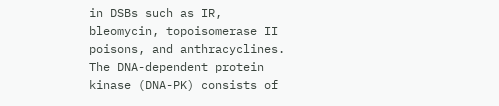in DSBs such as IR, bleomycin, topoisomerase II poisons, and anthracyclines. The DNA-dependent protein kinase (DNA-PK) consists of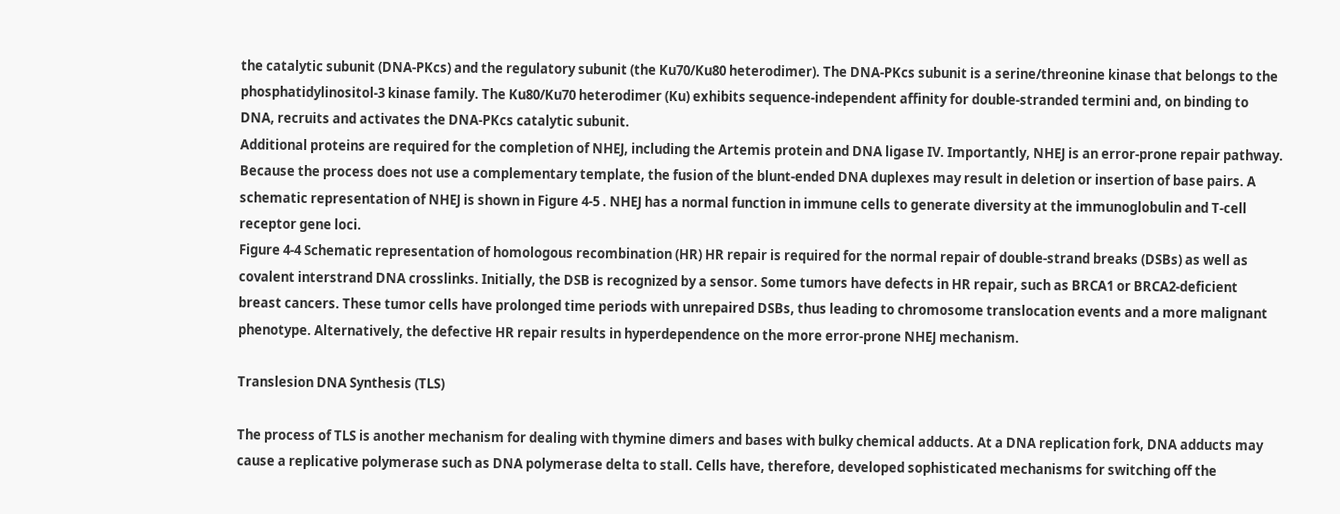the catalytic subunit (DNA-PKcs) and the regulatory subunit (the Ku70/Ku80 heterodimer). The DNA-PKcs subunit is a serine/threonine kinase that belongs to the phosphatidylinositol-3 kinase family. The Ku80/Ku70 heterodimer (Ku) exhibits sequence-independent affinity for double-stranded termini and, on binding to DNA, recruits and activates the DNA-PKcs catalytic subunit.
Additional proteins are required for the completion of NHEJ, including the Artemis protein and DNA ligase IV. Importantly, NHEJ is an error-prone repair pathway. Because the process does not use a complementary template, the fusion of the blunt-ended DNA duplexes may result in deletion or insertion of base pairs. A schematic representation of NHEJ is shown in Figure 4-5 . NHEJ has a normal function in immune cells to generate diversity at the immunoglobulin and T-cell receptor gene loci.
Figure 4-4 Schematic representation of homologous recombination (HR) HR repair is required for the normal repair of double-strand breaks (DSBs) as well as covalent interstrand DNA crosslinks. Initially, the DSB is recognized by a sensor. Some tumors have defects in HR repair, such as BRCA1 or BRCA2-deficient breast cancers. These tumor cells have prolonged time periods with unrepaired DSBs, thus leading to chromosome translocation events and a more malignant phenotype. Alternatively, the defective HR repair results in hyperdependence on the more error-prone NHEJ mechanism.

Translesion DNA Synthesis (TLS)

The process of TLS is another mechanism for dealing with thymine dimers and bases with bulky chemical adducts. At a DNA replication fork, DNA adducts may cause a replicative polymerase such as DNA polymerase delta to stall. Cells have, therefore, developed sophisticated mechanisms for switching off the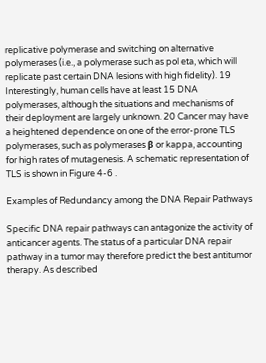replicative polymerase and switching on alternative polymerases (i.e., a polymerase such as pol eta, which will replicate past certain DNA lesions with high fidelity). 19 Interestingly, human cells have at least 15 DNA polymerases, although the situations and mechanisms of their deployment are largely unknown. 20 Cancer may have a heightened dependence on one of the error-prone TLS polymerases, such as polymerases β or kappa, accounting for high rates of mutagenesis. A schematic representation of TLS is shown in Figure 4-6 .

Examples of Redundancy among the DNA Repair Pathways

Specific DNA repair pathways can antagonize the activity of anticancer agents. The status of a particular DNA repair pathway in a tumor may therefore predict the best antitumor therapy. As described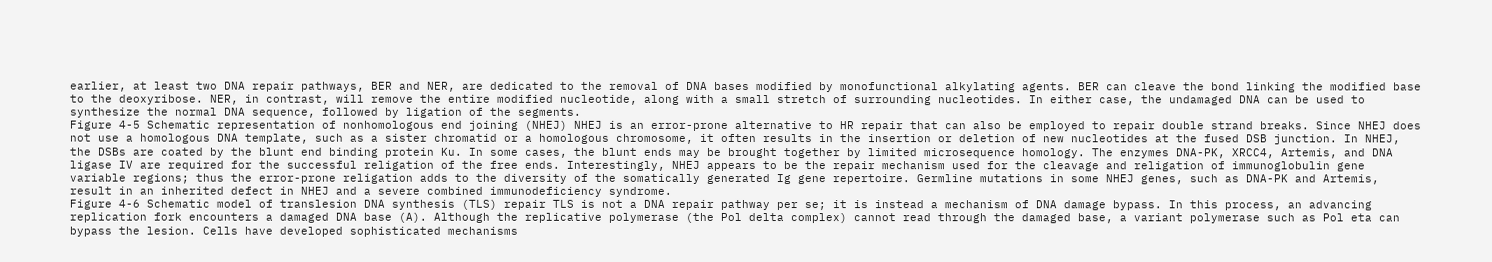earlier, at least two DNA repair pathways, BER and NER, are dedicated to the removal of DNA bases modified by monofunctional alkylating agents. BER can cleave the bond linking the modified base to the deoxyribose. NER, in contrast, will remove the entire modified nucleotide, along with a small stretch of surrounding nucleotides. In either case, the undamaged DNA can be used to synthesize the normal DNA sequence, followed by ligation of the segments.
Figure 4-5 Schematic representation of nonhomologous end joining (NHEJ) NHEJ is an error-prone alternative to HR repair that can also be employed to repair double strand breaks. Since NHEJ does not use a homologous DNA template, such as a sister chromatid or a homologous chromosome, it often results in the insertion or deletion of new nucleotides at the fused DSB junction. In NHEJ, the DSBs are coated by the blunt end binding protein Ku. In some cases, the blunt ends may be brought together by limited microsequence homology. The enzymes DNA-PK, XRCC4, Artemis, and DNA ligase IV are required for the successful religation of the free ends. Interestingly, NHEJ appears to be the repair mechanism used for the cleavage and religation of immunoglobulin gene variable regions; thus the error-prone religation adds to the diversity of the somatically generated Ig gene repertoire. Germline mutations in some NHEJ genes, such as DNA-PK and Artemis, result in an inherited defect in NHEJ and a severe combined immunodeficiency syndrome.
Figure 4-6 Schematic model of translesion DNA synthesis (TLS) repair TLS is not a DNA repair pathway per se; it is instead a mechanism of DNA damage bypass. In this process, an advancing replication fork encounters a damaged DNA base (A). Although the replicative polymerase (the Pol delta complex) cannot read through the damaged base, a variant polymerase such as Pol eta can bypass the lesion. Cells have developed sophisticated mechanisms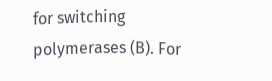for switching polymerases (B). For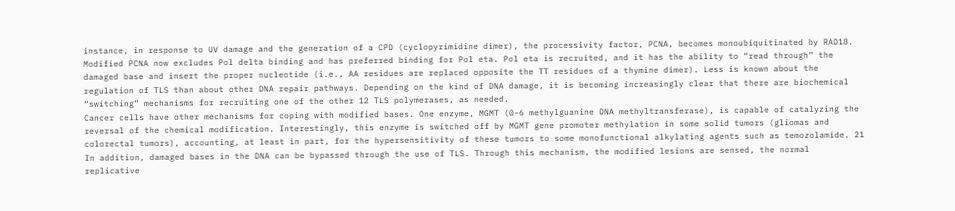instance, in response to UV damage and the generation of a CPD (cyclopyrimidine dimer), the processivity factor, PCNA, becomes monoubiquitinated by RAD18. Modified PCNA now excludes Pol delta binding and has preferred binding for Pol eta. Pol eta is recruited, and it has the ability to “read through” the damaged base and insert the proper nucleotide (i.e., AA residues are replaced opposite the TT residues of a thymine dimer). Less is known about the regulation of TLS than about other DNA repair pathways. Depending on the kind of DNA damage, it is becoming increasingly clear that there are biochemical “switching” mechanisms for recruiting one of the other 12 TLS polymerases, as needed.
Cancer cells have other mechanisms for coping with modified bases. One enzyme, MGMT (0-6 methylguanine DNA methyltransferase), is capable of catalyzing the reversal of the chemical modification. Interestingly, this enzyme is switched off by MGMT gene promoter methylation in some solid tumors (gliomas and colorectal tumors), accounting, at least in part, for the hypersensitivity of these tumors to some monofunctional alkylating agents such as temozolamide. 21
In addition, damaged bases in the DNA can be bypassed through the use of TLS. Through this mechanism, the modified lesions are sensed, the normal replicative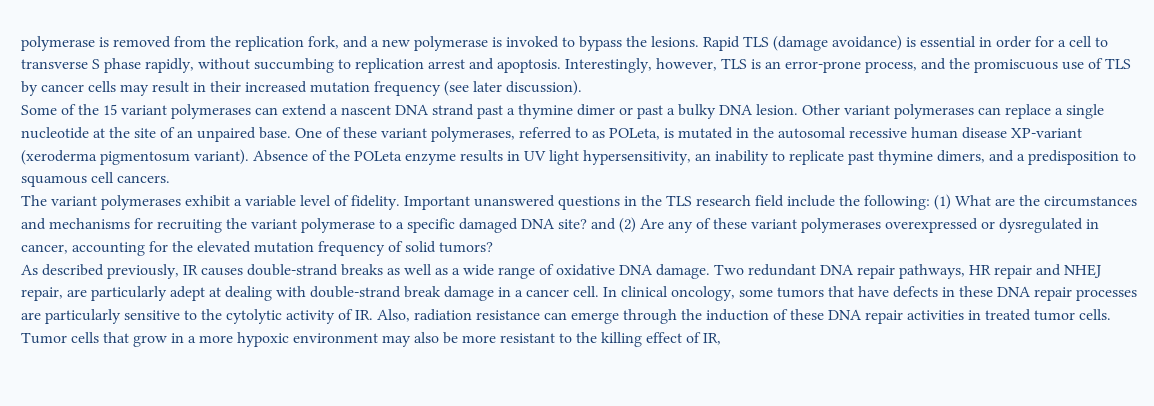polymerase is removed from the replication fork, and a new polymerase is invoked to bypass the lesions. Rapid TLS (damage avoidance) is essential in order for a cell to transverse S phase rapidly, without succumbing to replication arrest and apoptosis. Interestingly, however, TLS is an error-prone process, and the promiscuous use of TLS by cancer cells may result in their increased mutation frequency (see later discussion).
Some of the 15 variant polymerases can extend a nascent DNA strand past a thymine dimer or past a bulky DNA lesion. Other variant polymerases can replace a single nucleotide at the site of an unpaired base. One of these variant polymerases, referred to as POLeta, is mutated in the autosomal recessive human disease XP-variant (xeroderma pigmentosum variant). Absence of the POLeta enzyme results in UV light hypersensitivity, an inability to replicate past thymine dimers, and a predisposition to squamous cell cancers.
The variant polymerases exhibit a variable level of fidelity. Important unanswered questions in the TLS research field include the following: (1) What are the circumstances and mechanisms for recruiting the variant polymerase to a specific damaged DNA site? and (2) Are any of these variant polymerases overexpressed or dysregulated in cancer, accounting for the elevated mutation frequency of solid tumors?
As described previously, IR causes double-strand breaks as well as a wide range of oxidative DNA damage. Two redundant DNA repair pathways, HR repair and NHEJ repair, are particularly adept at dealing with double-strand break damage in a cancer cell. In clinical oncology, some tumors that have defects in these DNA repair processes are particularly sensitive to the cytolytic activity of IR. Also, radiation resistance can emerge through the induction of these DNA repair activities in treated tumor cells. Tumor cells that grow in a more hypoxic environment may also be more resistant to the killing effect of IR,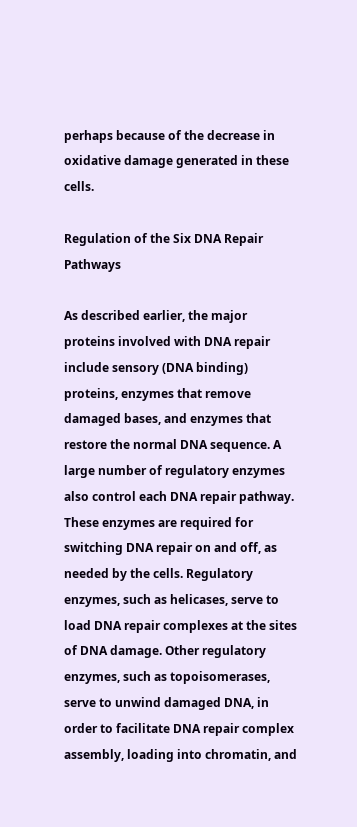perhaps because of the decrease in oxidative damage generated in these cells.

Regulation of the Six DNA Repair Pathways

As described earlier, the major proteins involved with DNA repair include sensory (DNA binding) proteins, enzymes that remove damaged bases, and enzymes that restore the normal DNA sequence. A large number of regulatory enzymes also control each DNA repair pathway. These enzymes are required for switching DNA repair on and off, as needed by the cells. Regulatory enzymes, such as helicases, serve to load DNA repair complexes at the sites of DNA damage. Other regulatory enzymes, such as topoisomerases, serve to unwind damaged DNA, in order to facilitate DNA repair complex assembly, loading into chromatin, and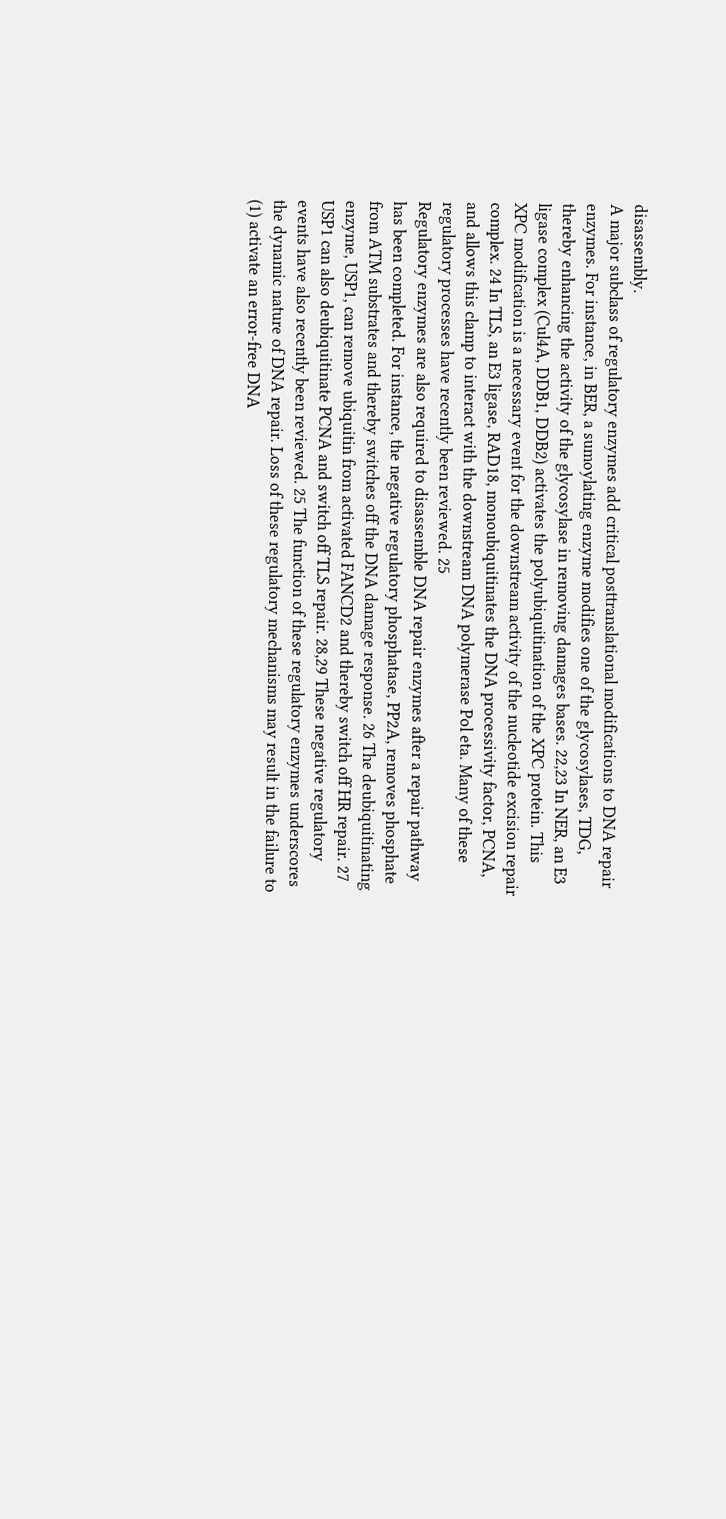disassembly.
A major subclass of regulatory enzymes add critical posttranslational modifications to DNA repair enzymes. For instance, in BER, a sumoylating enzyme modifies one of the glycosylases, TDG, thereby enhancing the activity of the glycosylase in removing damages bases. 22,23 In NER, an E3 ligase complex (Cul4A, DDB1, DDB2) activates the polyubiquitination of the XPC protein. This XPC modification is a necessary event for the downstream activity of the nucleotide excision repair complex. 24 In TLS, an E3 ligase, RAD18, monoubiquitinates the DNA processivity factor, PCNA, and allows this clamp to interact with the downstream DNA polymerase Pol eta. Many of these regulatory processes have recently been reviewed. 25
Regulatory enzymes are also required to disassemble DNA repair enzymes after a repair pathway has been completed. For instance, the negative regulatory phosphatase, PP2A, removes phosphate from ATM substrates and thereby switches off the DNA damage response. 26 The deubiquitinating enzyme, USP1, can remove ubiquitin from activated FANCD2 and thereby switch off HR repair. 27 USP1 can also deubiquitinate PCNA and switch off TLS repair. 28,29 These negative regulatory events have also recently been reviewed. 25 The function of these regulatory enzymes underscores the dynamic nature of DNA repair. Loss of these regulatory mechanisms may result in the failure to (1) activate an error-free DNA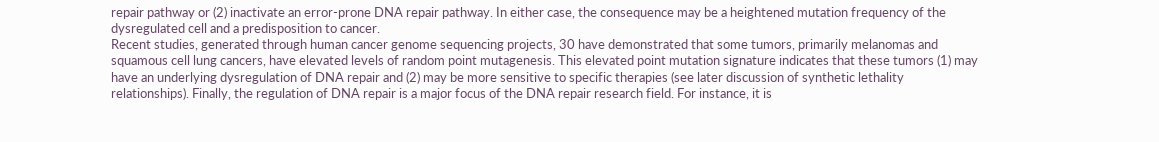repair pathway or (2) inactivate an error-prone DNA repair pathway. In either case, the consequence may be a heightened mutation frequency of the dysregulated cell and a predisposition to cancer.
Recent studies, generated through human cancer genome sequencing projects, 30 have demonstrated that some tumors, primarily melanomas and squamous cell lung cancers, have elevated levels of random point mutagenesis. This elevated point mutation signature indicates that these tumors (1) may have an underlying dysregulation of DNA repair and (2) may be more sensitive to specific therapies (see later discussion of synthetic lethality relationships). Finally, the regulation of DNA repair is a major focus of the DNA repair research field. For instance, it is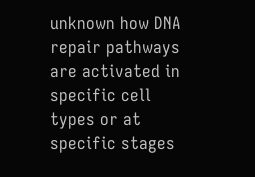unknown how DNA repair pathways are activated in specific cell types or at specific stages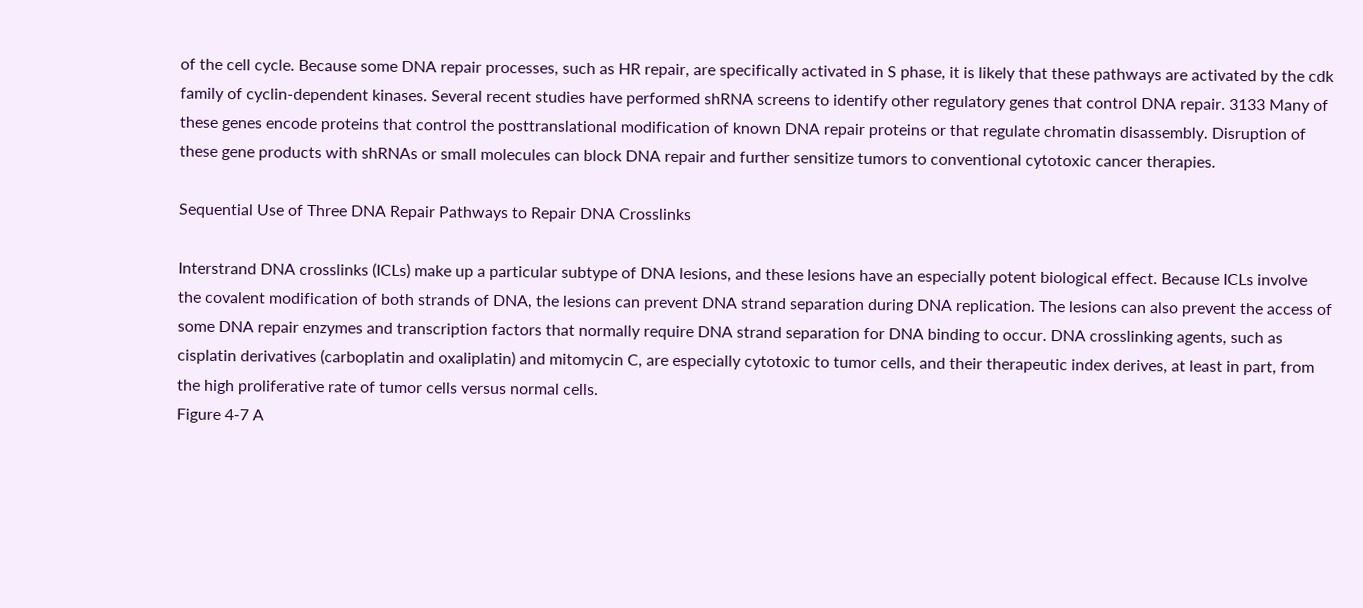of the cell cycle. Because some DNA repair processes, such as HR repair, are specifically activated in S phase, it is likely that these pathways are activated by the cdk family of cyclin-dependent kinases. Several recent studies have performed shRNA screens to identify other regulatory genes that control DNA repair. 3133 Many of these genes encode proteins that control the posttranslational modification of known DNA repair proteins or that regulate chromatin disassembly. Disruption of these gene products with shRNAs or small molecules can block DNA repair and further sensitize tumors to conventional cytotoxic cancer therapies.

Sequential Use of Three DNA Repair Pathways to Repair DNA Crosslinks

Interstrand DNA crosslinks (ICLs) make up a particular subtype of DNA lesions, and these lesions have an especially potent biological effect. Because ICLs involve the covalent modification of both strands of DNA, the lesions can prevent DNA strand separation during DNA replication. The lesions can also prevent the access of some DNA repair enzymes and transcription factors that normally require DNA strand separation for DNA binding to occur. DNA crosslinking agents, such as cisplatin derivatives (carboplatin and oxaliplatin) and mitomycin C, are especially cytotoxic to tumor cells, and their therapeutic index derives, at least in part, from the high proliferative rate of tumor cells versus normal cells.
Figure 4-7 A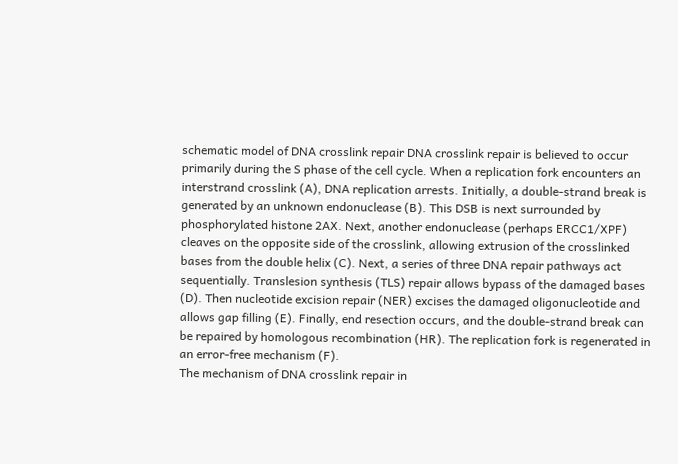schematic model of DNA crosslink repair DNA crosslink repair is believed to occur primarily during the S phase of the cell cycle. When a replication fork encounters an interstrand crosslink (A), DNA replication arrests. Initially, a double-strand break is generated by an unknown endonuclease (B). This DSB is next surrounded by phosphorylated histone 2AX. Next, another endonuclease (perhaps ERCC1/XPF) cleaves on the opposite side of the crosslink, allowing extrusion of the crosslinked bases from the double helix (C). Next, a series of three DNA repair pathways act sequentially. Translesion synthesis (TLS) repair allows bypass of the damaged bases (D). Then nucleotide excision repair (NER) excises the damaged oligonucleotide and allows gap filling (E). Finally, end resection occurs, and the double-strand break can be repaired by homologous recombination (HR). The replication fork is regenerated in an error-free mechanism (F).
The mechanism of DNA crosslink repair in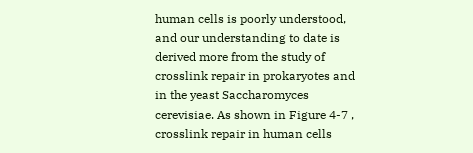human cells is poorly understood, and our understanding to date is derived more from the study of crosslink repair in prokaryotes and in the yeast Saccharomyces cerevisiae. As shown in Figure 4-7 , crosslink repair in human cells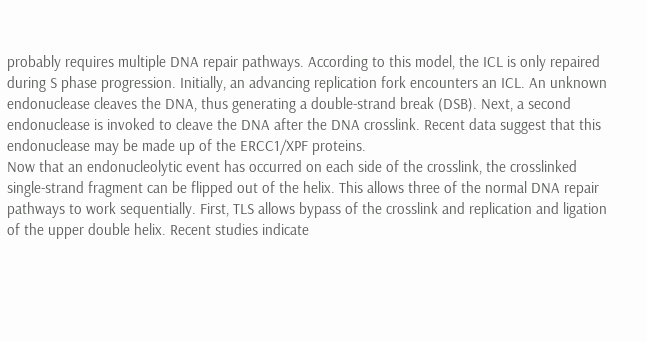probably requires multiple DNA repair pathways. According to this model, the ICL is only repaired during S phase progression. Initially, an advancing replication fork encounters an ICL. An unknown endonuclease cleaves the DNA, thus generating a double-strand break (DSB). Next, a second endonuclease is invoked to cleave the DNA after the DNA crosslink. Recent data suggest that this endonuclease may be made up of the ERCC1/XPF proteins.
Now that an endonucleolytic event has occurred on each side of the crosslink, the crosslinked single-strand fragment can be flipped out of the helix. This allows three of the normal DNA repair pathways to work sequentially. First, TLS allows bypass of the crosslink and replication and ligation of the upper double helix. Recent studies indicate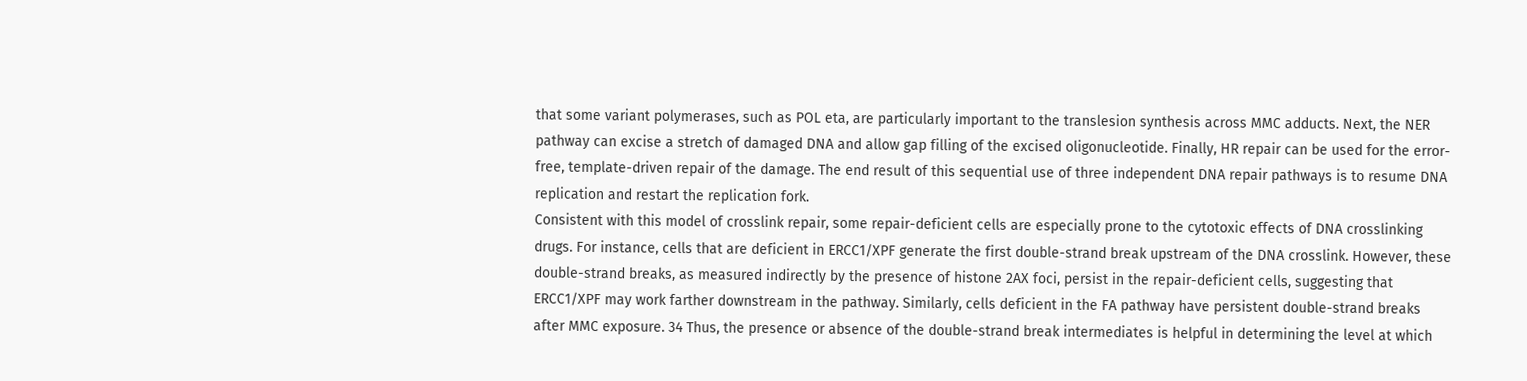that some variant polymerases, such as POL eta, are particularly important to the translesion synthesis across MMC adducts. Next, the NER pathway can excise a stretch of damaged DNA and allow gap filling of the excised oligonucleotide. Finally, HR repair can be used for the error-free, template-driven repair of the damage. The end result of this sequential use of three independent DNA repair pathways is to resume DNA replication and restart the replication fork.
Consistent with this model of crosslink repair, some repair-deficient cells are especially prone to the cytotoxic effects of DNA crosslinking drugs. For instance, cells that are deficient in ERCC1/XPF generate the first double-strand break upstream of the DNA crosslink. However, these double-strand breaks, as measured indirectly by the presence of histone 2AX foci, persist in the repair-deficient cells, suggesting that ERCC1/XPF may work farther downstream in the pathway. Similarly, cells deficient in the FA pathway have persistent double-strand breaks after MMC exposure. 34 Thus, the presence or absence of the double-strand break intermediates is helpful in determining the level at which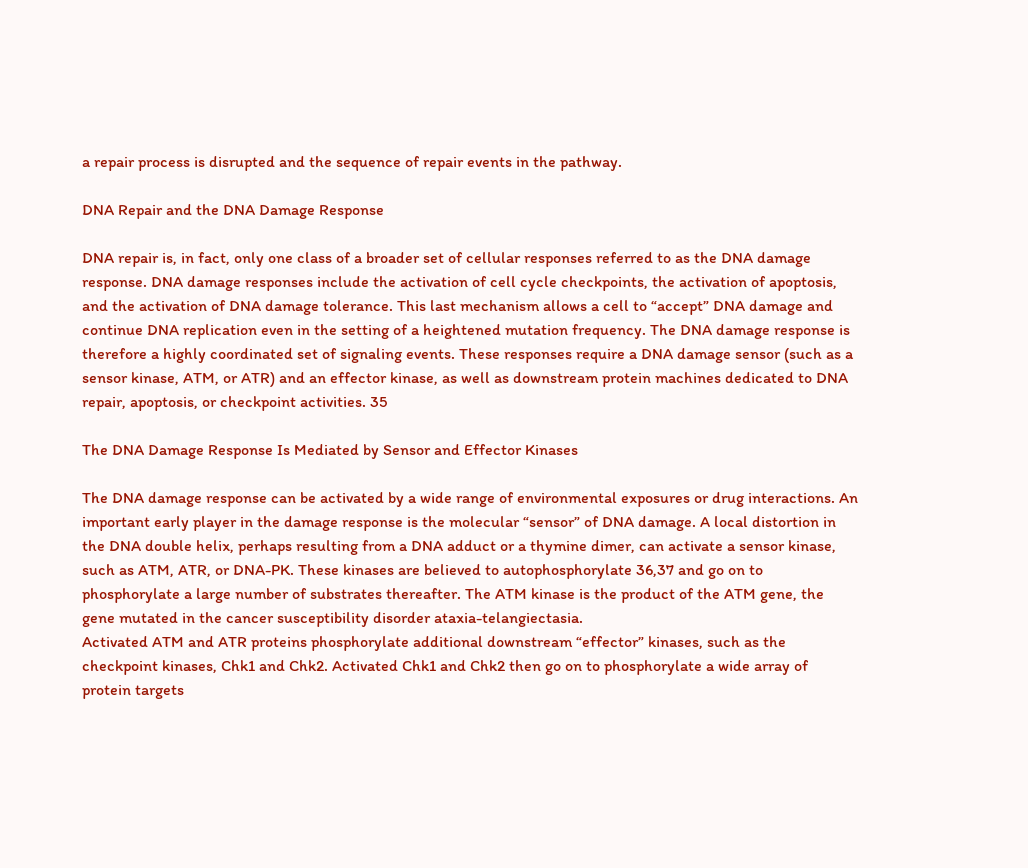a repair process is disrupted and the sequence of repair events in the pathway.

DNA Repair and the DNA Damage Response

DNA repair is, in fact, only one class of a broader set of cellular responses referred to as the DNA damage response. DNA damage responses include the activation of cell cycle checkpoints, the activation of apoptosis, and the activation of DNA damage tolerance. This last mechanism allows a cell to “accept” DNA damage and continue DNA replication even in the setting of a heightened mutation frequency. The DNA damage response is therefore a highly coordinated set of signaling events. These responses require a DNA damage sensor (such as a sensor kinase, ATM, or ATR) and an effector kinase, as well as downstream protein machines dedicated to DNA repair, apoptosis, or checkpoint activities. 35

The DNA Damage Response Is Mediated by Sensor and Effector Kinases

The DNA damage response can be activated by a wide range of environmental exposures or drug interactions. An important early player in the damage response is the molecular “sensor” of DNA damage. A local distortion in the DNA double helix, perhaps resulting from a DNA adduct or a thymine dimer, can activate a sensor kinase, such as ATM, ATR, or DNA-PK. These kinases are believed to autophosphorylate 36,37 and go on to phosphorylate a large number of substrates thereafter. The ATM kinase is the product of the ATM gene, the gene mutated in the cancer susceptibility disorder ataxia-telangiectasia.
Activated ATM and ATR proteins phosphorylate additional downstream “effector” kinases, such as the checkpoint kinases, Chk1 and Chk2. Activated Chk1 and Chk2 then go on to phosphorylate a wide array of protein targets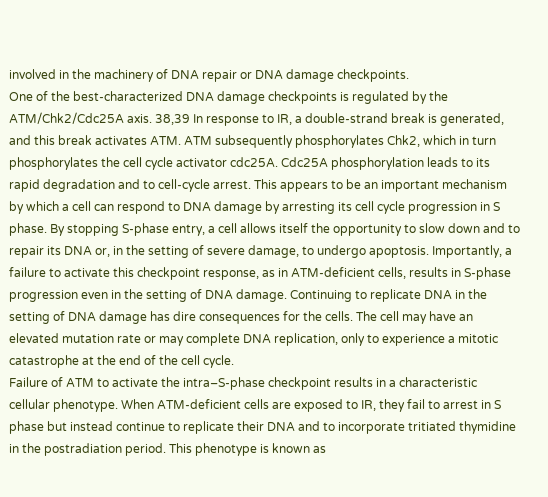involved in the machinery of DNA repair or DNA damage checkpoints.
One of the best-characterized DNA damage checkpoints is regulated by the ATM/Chk2/Cdc25A axis. 38,39 In response to IR, a double-strand break is generated, and this break activates ATM. ATM subsequently phosphorylates Chk2, which in turn phosphorylates the cell cycle activator cdc25A. Cdc25A phosphorylation leads to its rapid degradation and to cell-cycle arrest. This appears to be an important mechanism by which a cell can respond to DNA damage by arresting its cell cycle progression in S phase. By stopping S-phase entry, a cell allows itself the opportunity to slow down and to repair its DNA or, in the setting of severe damage, to undergo apoptosis. Importantly, a failure to activate this checkpoint response, as in ATM-deficient cells, results in S-phase progression even in the setting of DNA damage. Continuing to replicate DNA in the setting of DNA damage has dire consequences for the cells. The cell may have an elevated mutation rate or may complete DNA replication, only to experience a mitotic catastrophe at the end of the cell cycle.
Failure of ATM to activate the intra–S-phase checkpoint results in a characteristic cellular phenotype. When ATM-deficient cells are exposed to IR, they fail to arrest in S phase but instead continue to replicate their DNA and to incorporate tritiated thymidine in the postradiation period. This phenotype is known as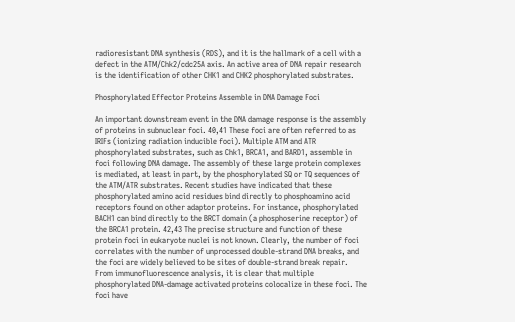radioresistant DNA synthesis (RDS), and it is the hallmark of a cell with a defect in the ATM/Chk2/cdc25A axis. An active area of DNA repair research is the identification of other CHK1 and CHK2 phosphorylated substrates.

Phosphorylated Effector Proteins Assemble in DNA Damage Foci

An important downstream event in the DNA damage response is the assembly of proteins in subnuclear foci. 40,41 These foci are often referred to as IRIFs (ionizing radiation inducible foci). Multiple ATM and ATR phosphorylated substrates, such as Chk1, BRCA1, and BARD1, assemble in foci following DNA damage. The assembly of these large protein complexes is mediated, at least in part, by the phosphorylated SQ or TQ sequences of the ATM/ATR substrates. Recent studies have indicated that these phosphorylated amino acid residues bind directly to phosphoamino acid receptors found on other adaptor proteins. For instance, phosphorylated BACH1 can bind directly to the BRCT domain (a phosphoserine receptor) of the BRCA1 protein. 42,43 The precise structure and function of these protein foci in eukaryote nuclei is not known. Clearly, the number of foci correlates with the number of unprocessed double-strand DNA breaks, and the foci are widely believed to be sites of double-strand break repair.
From immunofluorescence analysis, it is clear that multiple phosphorylated DNA-damage activated proteins colocalize in these foci. The foci have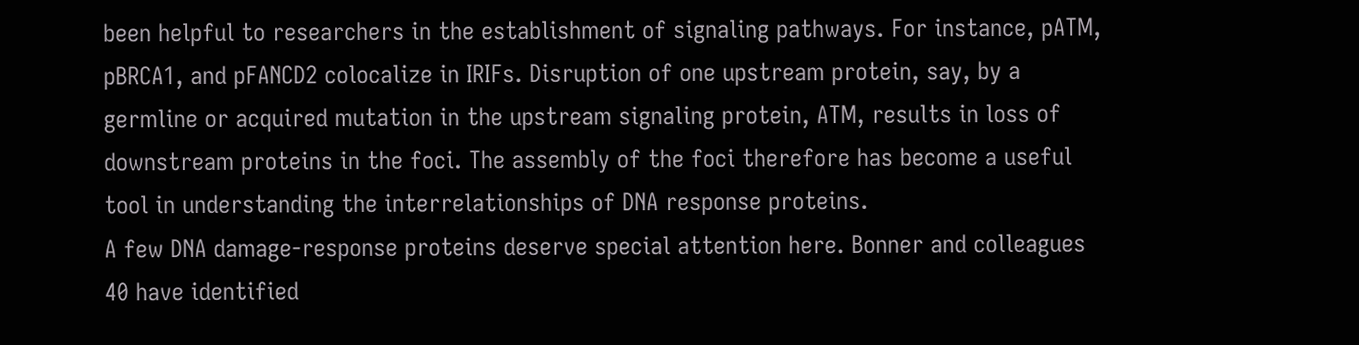been helpful to researchers in the establishment of signaling pathways. For instance, pATM, pBRCA1, and pFANCD2 colocalize in IRIFs. Disruption of one upstream protein, say, by a germline or acquired mutation in the upstream signaling protein, ATM, results in loss of downstream proteins in the foci. The assembly of the foci therefore has become a useful tool in understanding the interrelationships of DNA response proteins.
A few DNA damage-response proteins deserve special attention here. Bonner and colleagues 40 have identified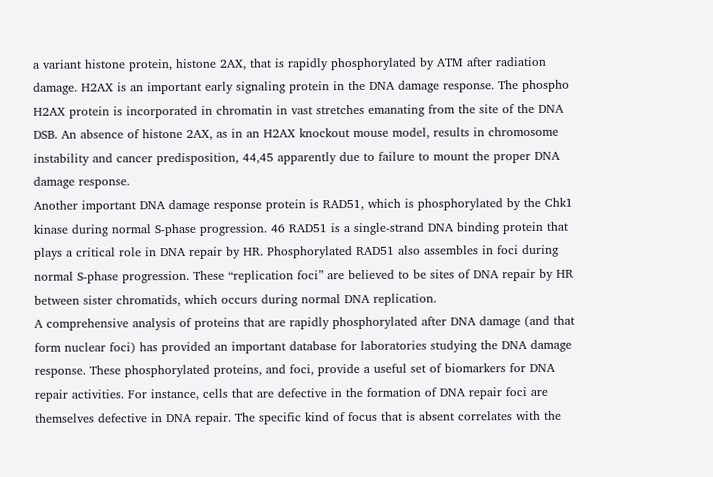a variant histone protein, histone 2AX, that is rapidly phosphorylated by ATM after radiation damage. H2AX is an important early signaling protein in the DNA damage response. The phospho H2AX protein is incorporated in chromatin in vast stretches emanating from the site of the DNA DSB. An absence of histone 2AX, as in an H2AX knockout mouse model, results in chromosome instability and cancer predisposition, 44,45 apparently due to failure to mount the proper DNA damage response.
Another important DNA damage response protein is RAD51, which is phosphorylated by the Chk1 kinase during normal S-phase progression. 46 RAD51 is a single-strand DNA binding protein that plays a critical role in DNA repair by HR. Phosphorylated RAD51 also assembles in foci during normal S-phase progression. These “replication foci” are believed to be sites of DNA repair by HR between sister chromatids, which occurs during normal DNA replication.
A comprehensive analysis of proteins that are rapidly phosphorylated after DNA damage (and that form nuclear foci) has provided an important database for laboratories studying the DNA damage response. These phosphorylated proteins, and foci, provide a useful set of biomarkers for DNA repair activities. For instance, cells that are defective in the formation of DNA repair foci are themselves defective in DNA repair. The specific kind of focus that is absent correlates with the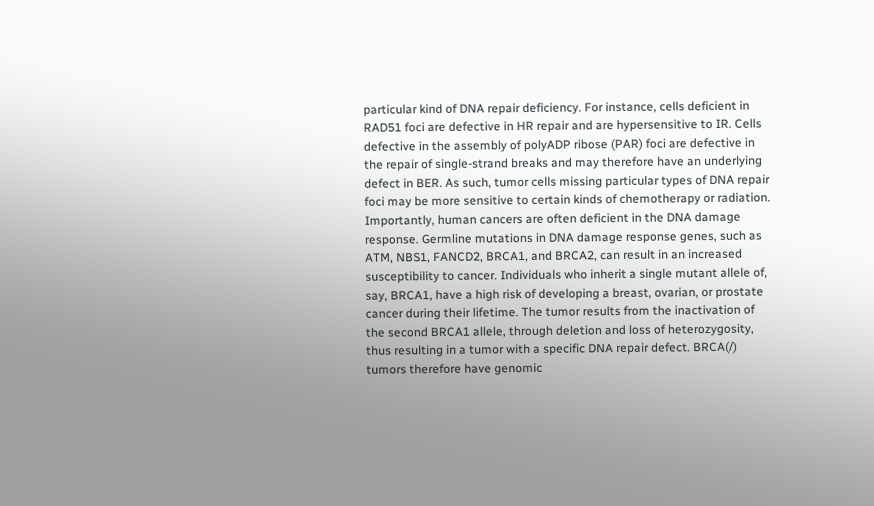particular kind of DNA repair deficiency. For instance, cells deficient in RAD51 foci are defective in HR repair and are hypersensitive to IR. Cells defective in the assembly of polyADP ribose (PAR) foci are defective in the repair of single-strand breaks and may therefore have an underlying defect in BER. As such, tumor cells missing particular types of DNA repair foci may be more sensitive to certain kinds of chemotherapy or radiation.
Importantly, human cancers are often deficient in the DNA damage response. Germline mutations in DNA damage response genes, such as ATM, NBS1, FANCD2, BRCA1, and BRCA2, can result in an increased susceptibility to cancer. Individuals who inherit a single mutant allele of, say, BRCA1, have a high risk of developing a breast, ovarian, or prostate cancer during their lifetime. The tumor results from the inactivation of the second BRCA1 allele, through deletion and loss of heterozygosity, thus resulting in a tumor with a specific DNA repair defect. BRCA(/) tumors therefore have genomic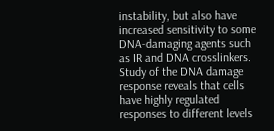instability, but also have increased sensitivity to some DNA-damaging agents such as IR and DNA crosslinkers.
Study of the DNA damage response reveals that cells have highly regulated responses to different levels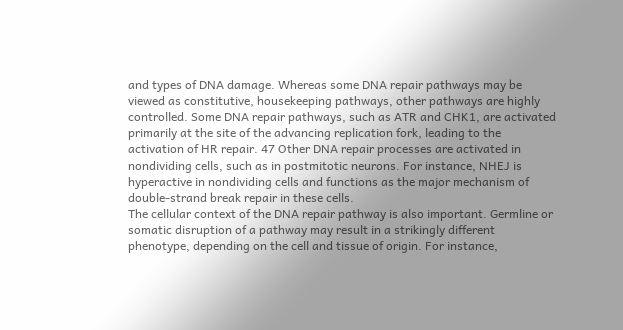and types of DNA damage. Whereas some DNA repair pathways may be viewed as constitutive, housekeeping pathways, other pathways are highly controlled. Some DNA repair pathways, such as ATR and CHK1, are activated primarily at the site of the advancing replication fork, leading to the activation of HR repair. 47 Other DNA repair processes are activated in nondividing cells, such as in postmitotic neurons. For instance, NHEJ is hyperactive in nondividing cells and functions as the major mechanism of double-strand break repair in these cells.
The cellular context of the DNA repair pathway is also important. Germline or somatic disruption of a pathway may result in a strikingly different phenotype, depending on the cell and tissue of origin. For instance,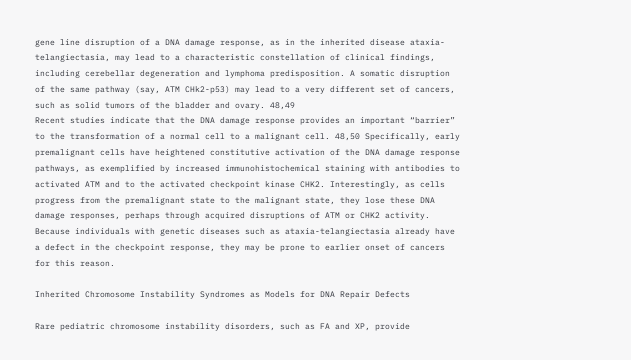gene line disruption of a DNA damage response, as in the inherited disease ataxia-telangiectasia, may lead to a characteristic constellation of clinical findings, including cerebellar degeneration and lymphoma predisposition. A somatic disruption of the same pathway (say, ATM CHk2-p53) may lead to a very different set of cancers, such as solid tumors of the bladder and ovary. 48,49
Recent studies indicate that the DNA damage response provides an important “barrier” to the transformation of a normal cell to a malignant cell. 48,50 Specifically, early premalignant cells have heightened constitutive activation of the DNA damage response pathways, as exemplified by increased immunohistochemical staining with antibodies to activated ATM and to the activated checkpoint kinase CHK2. Interestingly, as cells progress from the premalignant state to the malignant state, they lose these DNA damage responses, perhaps through acquired disruptions of ATM or CHK2 activity. Because individuals with genetic diseases such as ataxia-telangiectasia already have a defect in the checkpoint response, they may be prone to earlier onset of cancers for this reason.

Inherited Chromosome Instability Syndromes as Models for DNA Repair Defects

Rare pediatric chromosome instability disorders, such as FA and XP, provide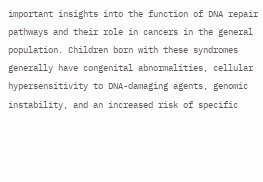important insights into the function of DNA repair pathways and their role in cancers in the general population. Children born with these syndromes generally have congenital abnormalities, cellular hypersensitivity to DNA-damaging agents, genomic instability, and an increased risk of specific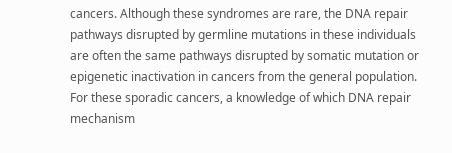cancers. Although these syndromes are rare, the DNA repair pathways disrupted by germline mutations in these individuals are often the same pathways disrupted by somatic mutation or epigenetic inactivation in cancers from the general population. For these sporadic cancers, a knowledge of which DNA repair mechanism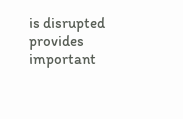is disrupted provides important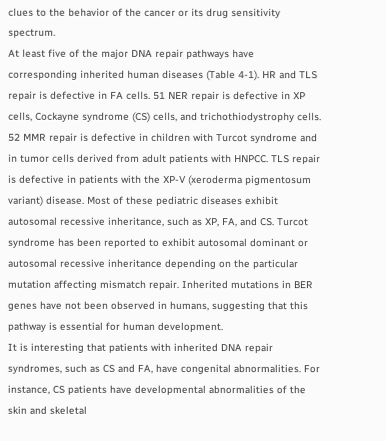clues to the behavior of the cancer or its drug sensitivity spectrum.
At least five of the major DNA repair pathways have corresponding inherited human diseases (Table 4-1). HR and TLS repair is defective in FA cells. 51 NER repair is defective in XP cells, Cockayne syndrome (CS) cells, and trichothiodystrophy cells. 52 MMR repair is defective in children with Turcot syndrome and in tumor cells derived from adult patients with HNPCC. TLS repair is defective in patients with the XP-V (xeroderma pigmentosum variant) disease. Most of these pediatric diseases exhibit autosomal recessive inheritance, such as XP, FA, and CS. Turcot syndrome has been reported to exhibit autosomal dominant or autosomal recessive inheritance depending on the particular mutation affecting mismatch repair. Inherited mutations in BER genes have not been observed in humans, suggesting that this pathway is essential for human development.
It is interesting that patients with inherited DNA repair syndromes, such as CS and FA, have congenital abnormalities. For instance, CS patients have developmental abnormalities of the skin and skeletal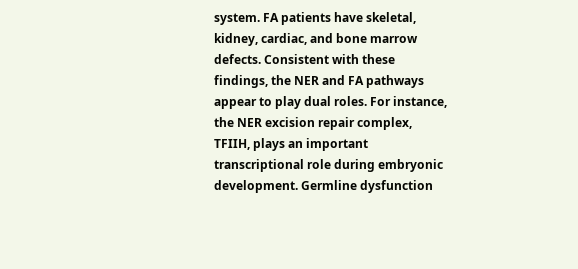system. FA patients have skeletal, kidney, cardiac, and bone marrow defects. Consistent with these findings, the NER and FA pathways appear to play dual roles. For instance, the NER excision repair complex, TFIIH, plays an important transcriptional role during embryonic development. Germline dysfunction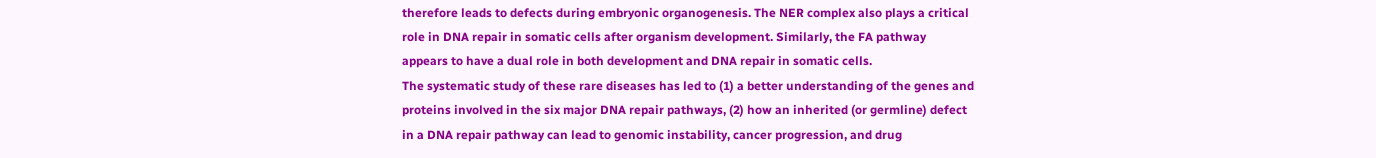therefore leads to defects during embryonic organogenesis. The NER complex also plays a critical role in DNA repair in somatic cells after organism development. Similarly, the FA pathway appears to have a dual role in both development and DNA repair in somatic cells.
The systematic study of these rare diseases has led to (1) a better understanding of the genes and proteins involved in the six major DNA repair pathways, (2) how an inherited (or germline) defect in a DNA repair pathway can lead to genomic instability, cancer progression, and drug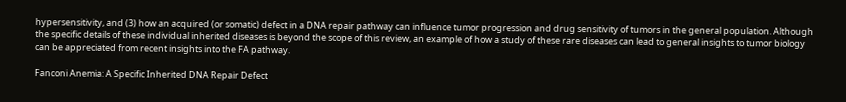hypersensitivity, and (3) how an acquired (or somatic) defect in a DNA repair pathway can influence tumor progression and drug sensitivity of tumors in the general population. Although the specific details of these individual inherited diseases is beyond the scope of this review, an example of how a study of these rare diseases can lead to general insights to tumor biology can be appreciated from recent insights into the FA pathway.

Fanconi Anemia: A Specific Inherited DNA Repair Defect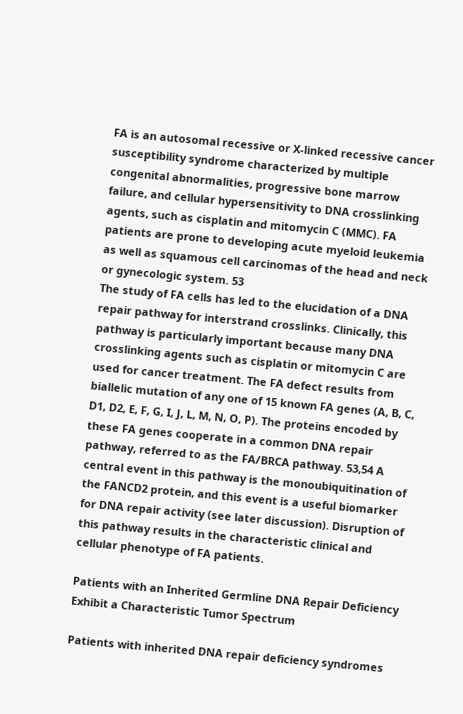FA is an autosomal recessive or X-linked recessive cancer susceptibility syndrome characterized by multiple congenital abnormalities, progressive bone marrow failure, and cellular hypersensitivity to DNA crosslinking agents, such as cisplatin and mitomycin C (MMC). FA patients are prone to developing acute myeloid leukemia as well as squamous cell carcinomas of the head and neck or gynecologic system. 53
The study of FA cells has led to the elucidation of a DNA repair pathway for interstrand crosslinks. Clinically, this pathway is particularly important because many DNA crosslinking agents such as cisplatin or mitomycin C are used for cancer treatment. The FA defect results from biallelic mutation of any one of 15 known FA genes (A, B, C, D1, D2, E, F, G, I, J, L, M, N, O, P). The proteins encoded by these FA genes cooperate in a common DNA repair pathway, referred to as the FA/BRCA pathway. 53,54 A central event in this pathway is the monoubiquitination of the FANCD2 protein, and this event is a useful biomarker for DNA repair activity (see later discussion). Disruption of this pathway results in the characteristic clinical and cellular phenotype of FA patients.

Patients with an Inherited Germline DNA Repair Deficiency Exhibit a Characteristic Tumor Spectrum

Patients with inherited DNA repair deficiency syndromes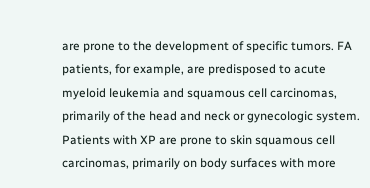are prone to the development of specific tumors. FA patients, for example, are predisposed to acute myeloid leukemia and squamous cell carcinomas, primarily of the head and neck or gynecologic system. Patients with XP are prone to skin squamous cell carcinomas, primarily on body surfaces with more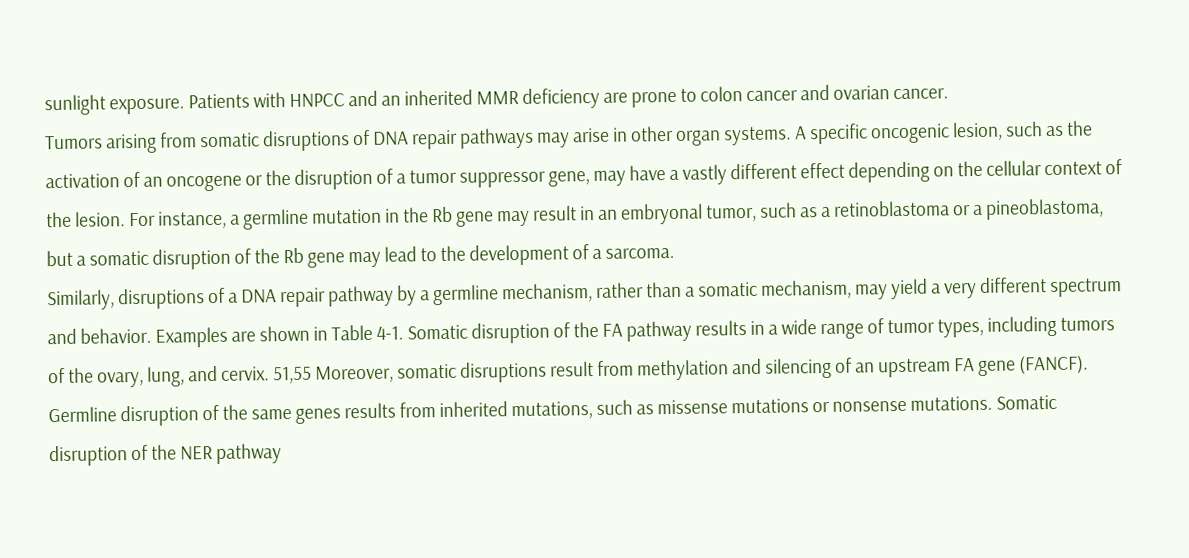sunlight exposure. Patients with HNPCC and an inherited MMR deficiency are prone to colon cancer and ovarian cancer.
Tumors arising from somatic disruptions of DNA repair pathways may arise in other organ systems. A specific oncogenic lesion, such as the activation of an oncogene or the disruption of a tumor suppressor gene, may have a vastly different effect depending on the cellular context of the lesion. For instance, a germline mutation in the Rb gene may result in an embryonal tumor, such as a retinoblastoma or a pineoblastoma, but a somatic disruption of the Rb gene may lead to the development of a sarcoma.
Similarly, disruptions of a DNA repair pathway by a germline mechanism, rather than a somatic mechanism, may yield a very different spectrum and behavior. Examples are shown in Table 4-1. Somatic disruption of the FA pathway results in a wide range of tumor types, including tumors of the ovary, lung, and cervix. 51,55 Moreover, somatic disruptions result from methylation and silencing of an upstream FA gene (FANCF). Germline disruption of the same genes results from inherited mutations, such as missense mutations or nonsense mutations. Somatic disruption of the NER pathway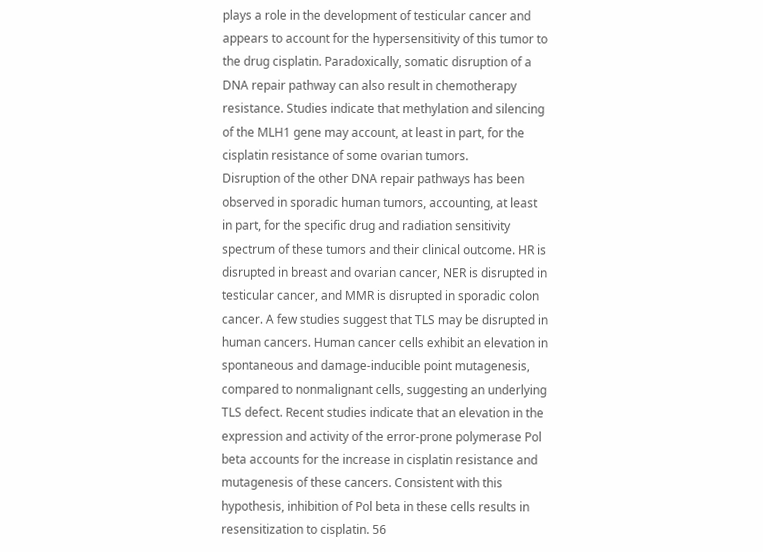plays a role in the development of testicular cancer and appears to account for the hypersensitivity of this tumor to the drug cisplatin. Paradoxically, somatic disruption of a DNA repair pathway can also result in chemotherapy resistance. Studies indicate that methylation and silencing of the MLH1 gene may account, at least in part, for the cisplatin resistance of some ovarian tumors.
Disruption of the other DNA repair pathways has been observed in sporadic human tumors, accounting, at least in part, for the specific drug and radiation sensitivity spectrum of these tumors and their clinical outcome. HR is disrupted in breast and ovarian cancer, NER is disrupted in testicular cancer, and MMR is disrupted in sporadic colon cancer. A few studies suggest that TLS may be disrupted in human cancers. Human cancer cells exhibit an elevation in spontaneous and damage-inducible point mutagenesis, compared to nonmalignant cells, suggesting an underlying TLS defect. Recent studies indicate that an elevation in the expression and activity of the error-prone polymerase Pol beta accounts for the increase in cisplatin resistance and mutagenesis of these cancers. Consistent with this hypothesis, inhibition of Pol beta in these cells results in resensitization to cisplatin. 56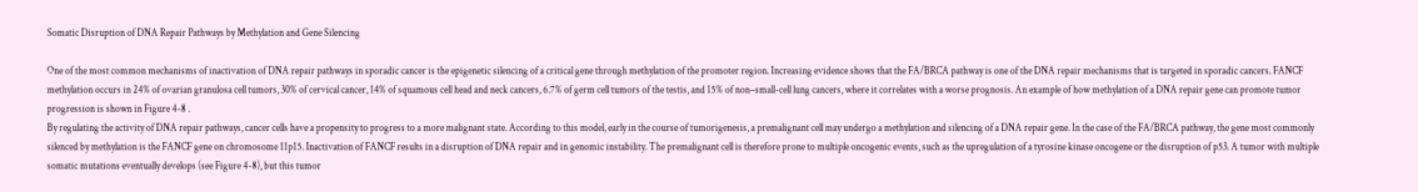Somatic Disruption of DNA Repair Pathways by Methylation and Gene Silencing

One of the most common mechanisms of inactivation of DNA repair pathways in sporadic cancer is the epigenetic silencing of a critical gene through methylation of the promoter region. Increasing evidence shows that the FA/BRCA pathway is one of the DNA repair mechanisms that is targeted in sporadic cancers. FANCF methylation occurs in 24% of ovarian granulosa cell tumors, 30% of cervical cancer, 14% of squamous cell head and neck cancers, 6.7% of germ cell tumors of the testis, and 15% of non–small-cell lung cancers, where it correlates with a worse prognosis. An example of how methylation of a DNA repair gene can promote tumor progression is shown in Figure 4-8 .
By regulating the activity of DNA repair pathways, cancer cells have a propensity to progress to a more malignant state. According to this model, early in the course of tumorigenesis, a premalignant cell may undergo a methylation and silencing of a DNA repair gene. In the case of the FA/BRCA pathway, the gene most commonly silenced by methylation is the FANCF gene on chromosome 11p15. Inactivation of FANCF results in a disruption of DNA repair and in genomic instability. The premalignant cell is therefore prone to multiple oncogenic events, such as the upregulation of a tyrosine kinase oncogene or the disruption of p53. A tumor with multiple somatic mutations eventually develops (see Figure 4-8), but this tumor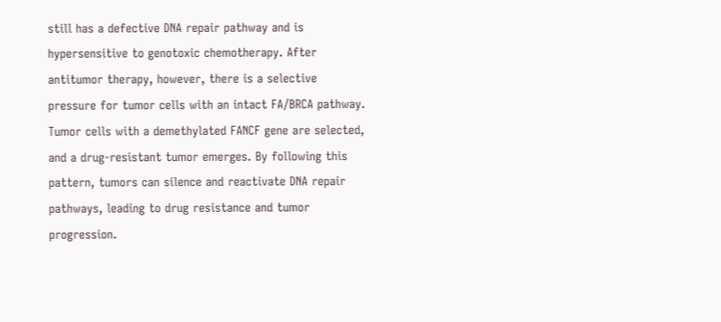still has a defective DNA repair pathway and is hypersensitive to genotoxic chemotherapy. After antitumor therapy, however, there is a selective pressure for tumor cells with an intact FA/BRCA pathway. Tumor cells with a demethylated FANCF gene are selected, and a drug-resistant tumor emerges. By following this pattern, tumors can silence and reactivate DNA repair pathways, leading to drug resistance and tumor progression.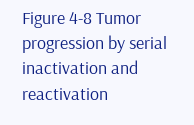Figure 4-8 Tumor progression by serial inactivation and reactivation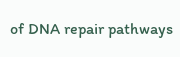of DNA repair pathways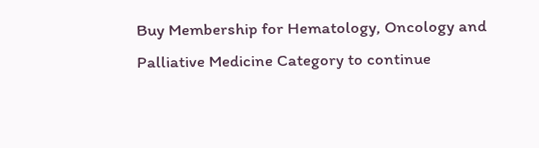Buy Membership for Hematology, Oncology and Palliative Medicine Category to continue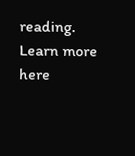reading. Learn more here